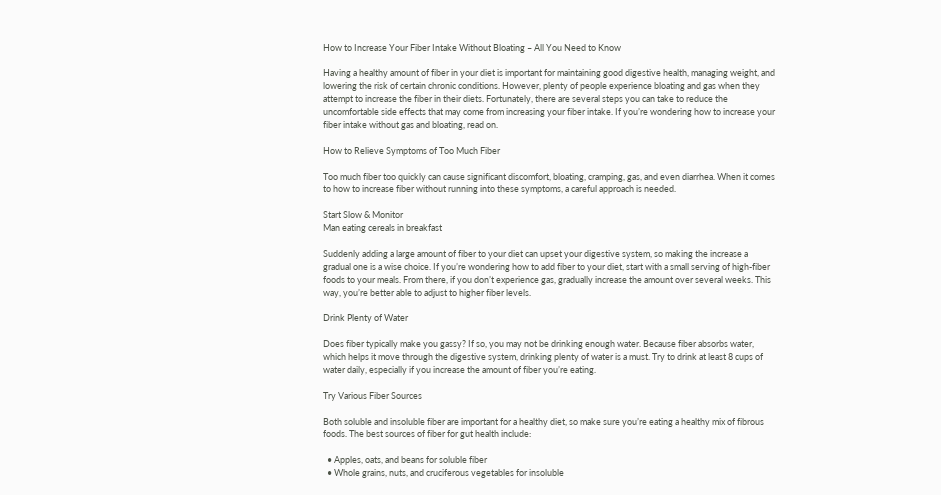How to Increase Your Fiber Intake Without Bloating – All You Need to Know

Having a healthy amount of fiber in your diet is important for maintaining good digestive health, managing weight, and lowering the risk of certain chronic conditions. However, plenty of people experience bloating and gas when they attempt to increase the fiber in their diets. Fortunately, there are several steps you can take to reduce the uncomfortable side effects that may come from increasing your fiber intake. If you’re wondering how to increase your fiber intake without gas and bloating, read on.

How to Relieve Symptoms of Too Much Fiber

Too much fiber too quickly can cause significant discomfort, bloating, cramping, gas, and even diarrhea. When it comes to how to increase fiber without running into these symptoms, a careful approach is needed.

Start Slow & Monitor
Man eating cereals in breakfast

Suddenly adding a large amount of fiber to your diet can upset your digestive system, so making the increase a gradual one is a wise choice. If you’re wondering how to add fiber to your diet, start with a small serving of high-fiber foods to your meals. From there, if you don’t experience gas, gradually increase the amount over several weeks. This way, you’re better able to adjust to higher fiber levels.

Drink Plenty of Water

Does fiber typically make you gassy? If so, you may not be drinking enough water. Because fiber absorbs water, which helps it move through the digestive system, drinking plenty of water is a must. Try to drink at least 8 cups of water daily, especially if you increase the amount of fiber you’re eating.

Try Various Fiber Sources

Both soluble and insoluble fiber are important for a healthy diet, so make sure you’re eating a healthy mix of fibrous foods. The best sources of fiber for gut health include:

  • Apples, oats, and beans for soluble fiber
  • Whole grains, nuts, and cruciferous vegetables for insoluble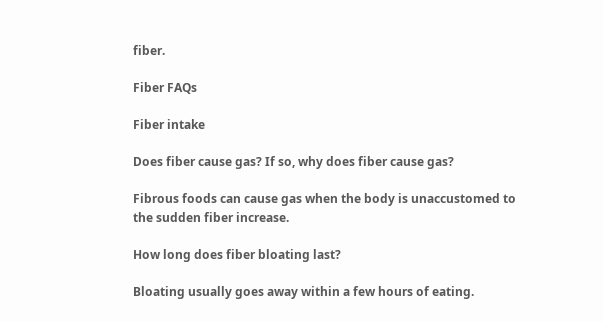fiber.

Fiber FAQs

Fiber intake

Does fiber cause gas? If so, why does fiber cause gas?

Fibrous foods can cause gas when the body is unaccustomed to the sudden fiber increase.

How long does fiber bloating last?

Bloating usually goes away within a few hours of eating.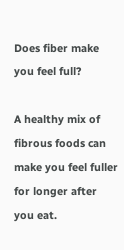Does fiber make you feel full?

A healthy mix of fibrous foods can make you feel fuller for longer after you eat.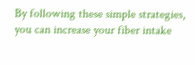By following these simple strategies, you can increase your fiber intake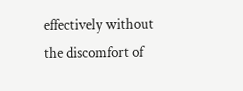effectively without the discomfort of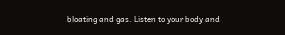bloating and gas. Listen to your body and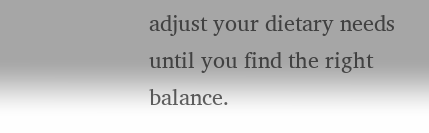adjust your dietary needs until you find the right balance.